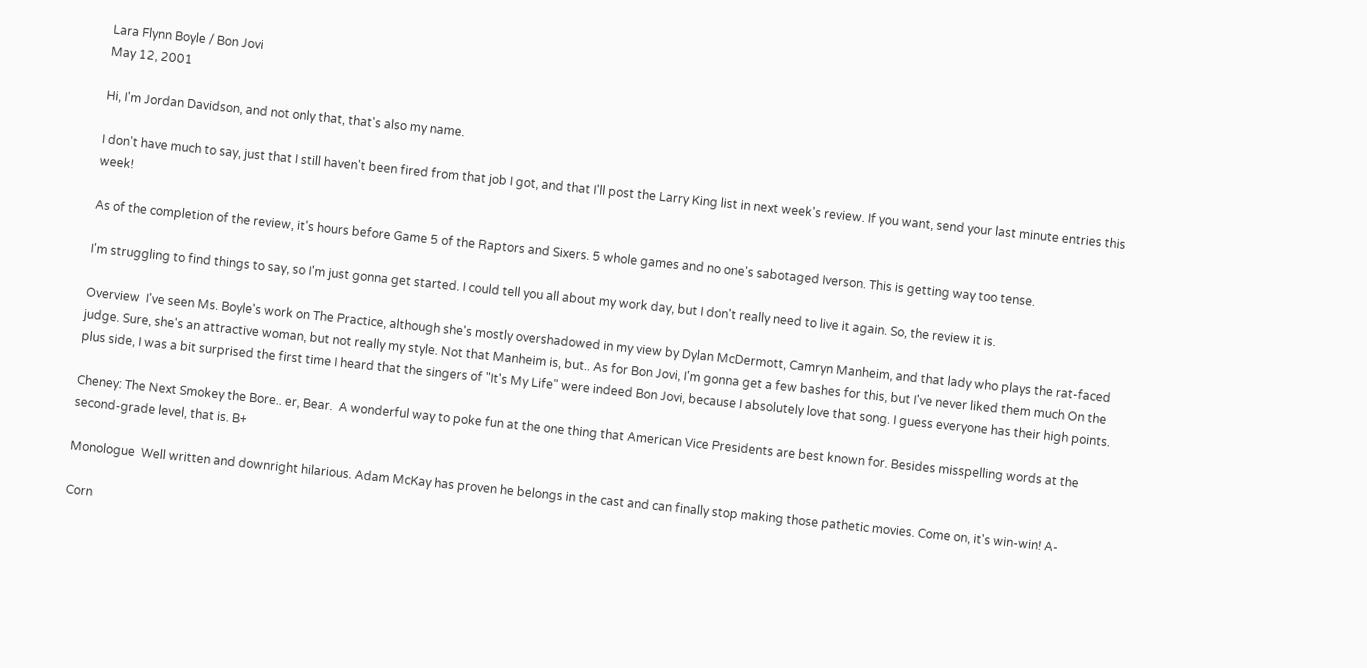Lara Flynn Boyle / Bon Jovi
May 12, 2001

Hi, I'm Jordan Davidson, and not only that, that's also my name.

I don't have much to say, just that I still haven't been fired from that job I got, and that I'll post the Larry King list in next week's review. If you want, send your last minute entries this week!

As of the completion of the review, it's hours before Game 5 of the Raptors and Sixers. 5 whole games and no one's sabotaged Iverson. This is getting way too tense.

I'm struggling to find things to say, so I'm just gonna get started. I could tell you all about my work day, but I don't really need to live it again. So, the review it is.

Overview  I've seen Ms. Boyle's work on The Practice, although she's mostly overshadowed in my view by Dylan McDermott, Camryn Manheim, and that lady who plays the rat-faced judge. Sure, she's an attractive woman, but not really my style. Not that Manheim is, but.. As for Bon Jovi, I'm gonna get a few bashes for this, but I've never liked them much On the plus side, I was a bit surprised the first time I heard that the singers of "It's My Life" were indeed Bon Jovi, because I absolutely love that song. I guess everyone has their high points.

Cheney: The Next Smokey the Bore.. er, Bear.  A wonderful way to poke fun at the one thing that American Vice Presidents are best known for. Besides misspelling words at the second-grade level, that is. B+

Monologue  Well written and downright hilarious. Adam McKay has proven he belongs in the cast and can finally stop making those pathetic movies. Come on, it's win-win! A-

Corn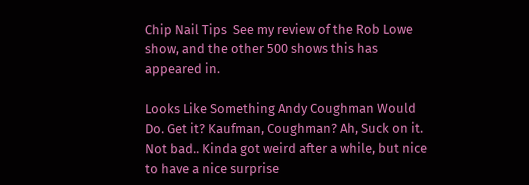Chip Nail Tips  See my review of the Rob Lowe show, and the other 500 shows this has appeared in.

Looks Like Something Andy Coughman Would Do. Get it? Kaufman, Coughman? Ah, Suck on it.  Not bad.. Kinda got weird after a while, but nice to have a nice surprise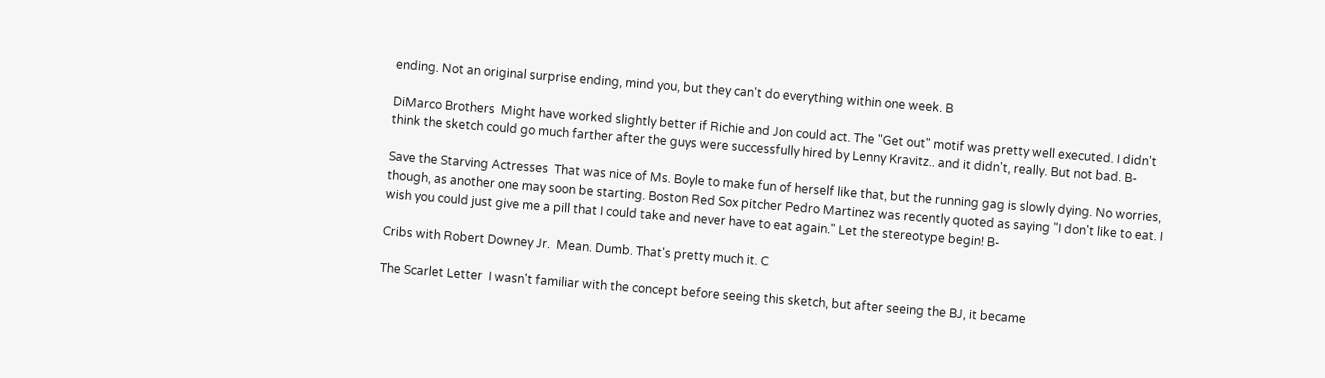ending. Not an original surprise ending, mind you, but they can't do everything within one week. B

DiMarco Brothers  Might have worked slightly better if Richie and Jon could act. The "Get out" motif was pretty well executed. I didn't think the sketch could go much farther after the guys were successfully hired by Lenny Kravitz.. and it didn't, really. But not bad. B-

Save the Starving Actresses  That was nice of Ms. Boyle to make fun of herself like that, but the running gag is slowly dying. No worries, though, as another one may soon be starting. Boston Red Sox pitcher Pedro Martinez was recently quoted as saying "I don't like to eat. I wish you could just give me a pill that I could take and never have to eat again." Let the stereotype begin! B-

Cribs with Robert Downey Jr.  Mean. Dumb. That's pretty much it. C

The Scarlet Letter  I wasn't familiar with the concept before seeing this sketch, but after seeing the BJ, it became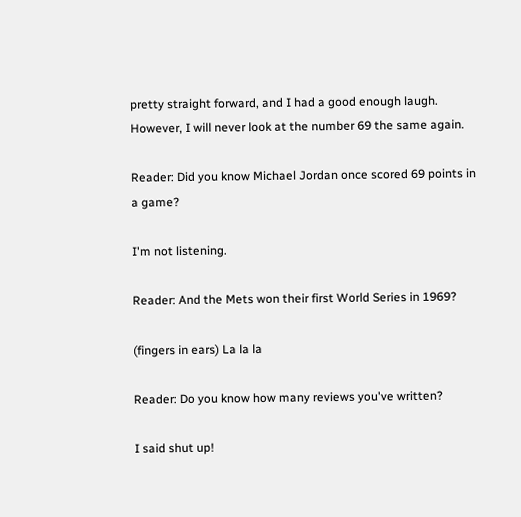pretty straight forward, and I had a good enough laugh. However, I will never look at the number 69 the same again.

Reader: Did you know Michael Jordan once scored 69 points in a game?

I'm not listening.

Reader: And the Mets won their first World Series in 1969?

(fingers in ears) La la la

Reader: Do you know how many reviews you've written?

I said shut up!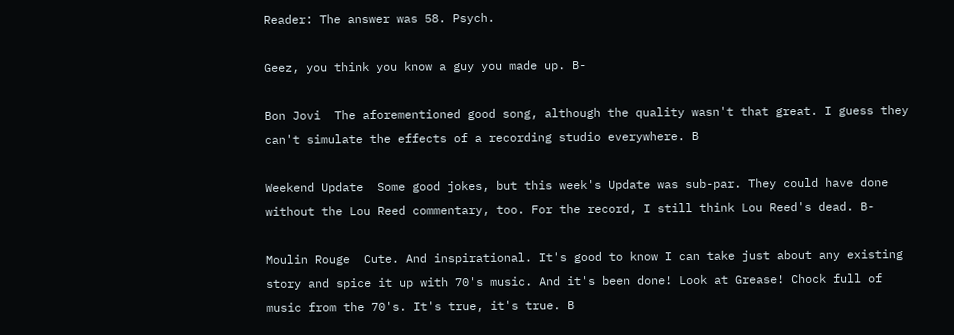Reader: The answer was 58. Psych.

Geez, you think you know a guy you made up. B-

Bon Jovi  The aforementioned good song, although the quality wasn't that great. I guess they can't simulate the effects of a recording studio everywhere. B

Weekend Update  Some good jokes, but this week's Update was sub-par. They could have done without the Lou Reed commentary, too. For the record, I still think Lou Reed's dead. B-

Moulin Rouge  Cute. And inspirational. It's good to know I can take just about any existing story and spice it up with 70's music. And it's been done! Look at Grease! Chock full of music from the 70's. It's true, it's true. B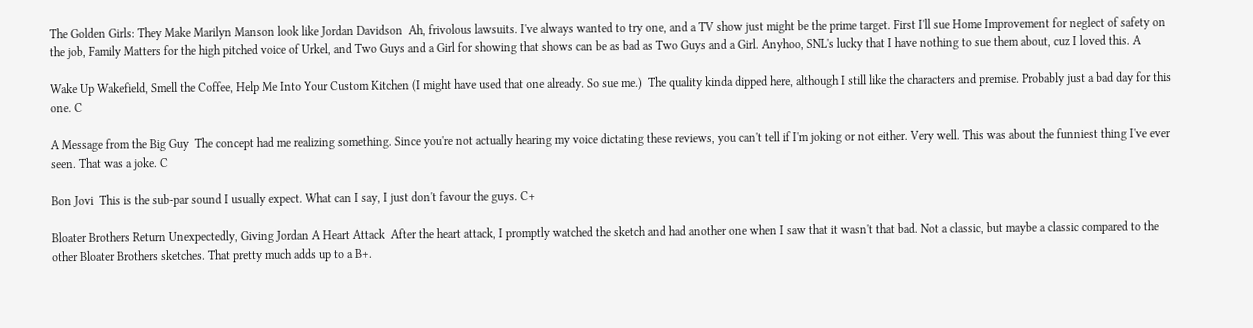The Golden Girls: They Make Marilyn Manson look like Jordan Davidson  Ah, frivolous lawsuits. I've always wanted to try one, and a TV show just might be the prime target. First I'll sue Home Improvement for neglect of safety on the job, Family Matters for the high pitched voice of Urkel, and Two Guys and a Girl for showing that shows can be as bad as Two Guys and a Girl. Anyhoo, SNL's lucky that I have nothing to sue them about, cuz I loved this. A

Wake Up Wakefield, Smell the Coffee, Help Me Into Your Custom Kitchen (I might have used that one already. So sue me.)  The quality kinda dipped here, although I still like the characters and premise. Probably just a bad day for this one. C

A Message from the Big Guy  The concept had me realizing something. Since you're not actually hearing my voice dictating these reviews, you can't tell if I'm joking or not either. Very well. This was about the funniest thing I've ever seen. That was a joke. C

Bon Jovi  This is the sub-par sound I usually expect. What can I say, I just don't favour the guys. C+

Bloater Brothers Return Unexpectedly, Giving Jordan A Heart Attack  After the heart attack, I promptly watched the sketch and had another one when I saw that it wasn't that bad. Not a classic, but maybe a classic compared to the other Bloater Brothers sketches. That pretty much adds up to a B+.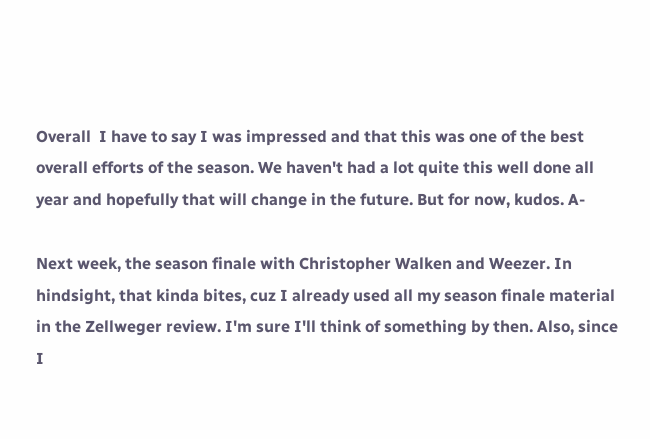Overall  I have to say I was impressed and that this was one of the best overall efforts of the season. We haven't had a lot quite this well done all year and hopefully that will change in the future. But for now, kudos. A-

Next week, the season finale with Christopher Walken and Weezer. In hindsight, that kinda bites, cuz I already used all my season finale material in the Zellweger review. I'm sure I'll think of something by then. Also, since I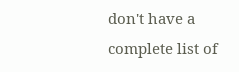don't have a complete list of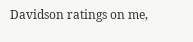Davidson ratings on me,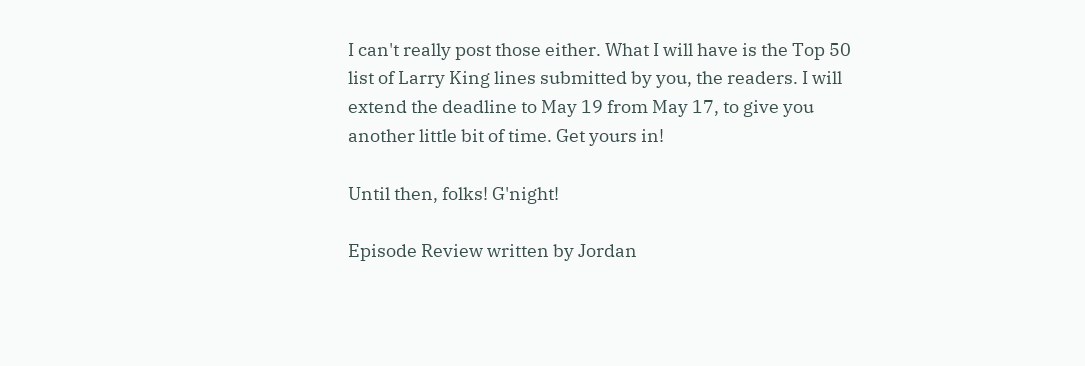I can't really post those either. What I will have is the Top 50 list of Larry King lines submitted by you, the readers. I will extend the deadline to May 19 from May 17, to give you another little bit of time. Get yours in!

Until then, folks! G'night!

Episode Review written by Jordan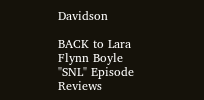Davidson

BACK to Lara Flynn Boyle "SNL" Episode Reviews